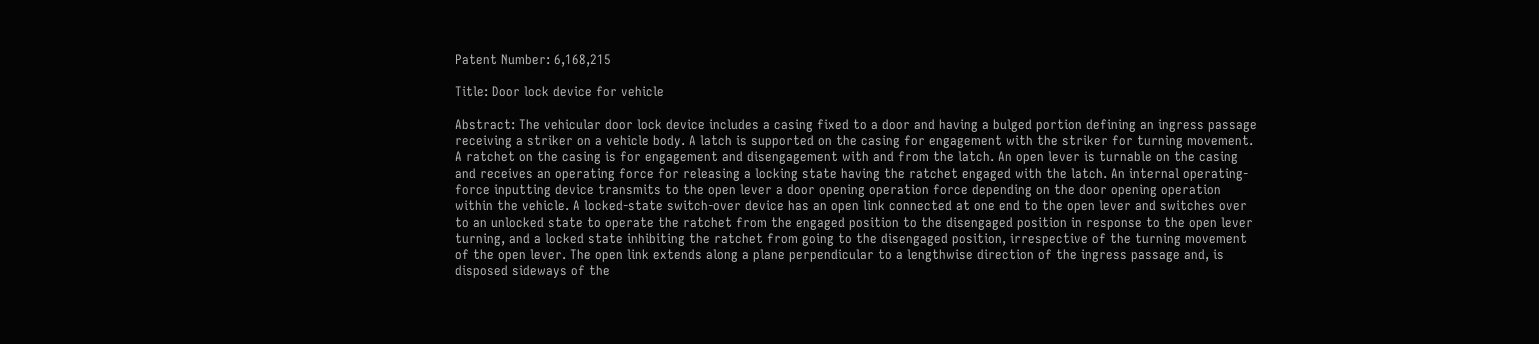Patent Number: 6,168,215

Title: Door lock device for vehicle

Abstract: The vehicular door lock device includes a casing fixed to a door and having a bulged portion defining an ingress passage receiving a striker on a vehicle body. A latch is supported on the casing for engagement with the striker for turning movement. A ratchet on the casing is for engagement and disengagement with and from the latch. An open lever is turnable on the casing and receives an operating force for releasing a locking state having the ratchet engaged with the latch. An internal operating-force inputting device transmits to the open lever a door opening operation force depending on the door opening operation within the vehicle. A locked-state switch-over device has an open link connected at one end to the open lever and switches over to an unlocked state to operate the ratchet from the engaged position to the disengaged position in response to the open lever turning, and a locked state inhibiting the ratchet from going to the disengaged position, irrespective of the turning movement of the open lever. The open link extends along a plane perpendicular to a lengthwise direction of the ingress passage and, is disposed sideways of the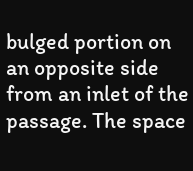bulged portion on an opposite side from an inlet of the passage. The space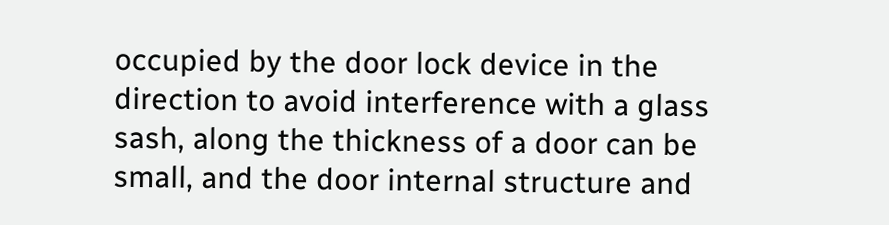occupied by the door lock device in the direction to avoid interference with a glass sash, along the thickness of a door can be small, and the door internal structure and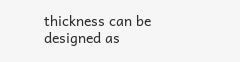thickness can be designed as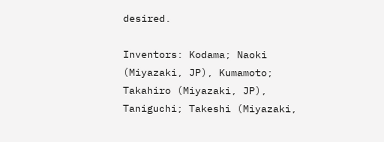desired.

Inventors: Kodama; Naoki (Miyazaki, JP), Kumamoto; Takahiro (Miyazaki, JP), Taniguchi; Takeshi (Miyazaki,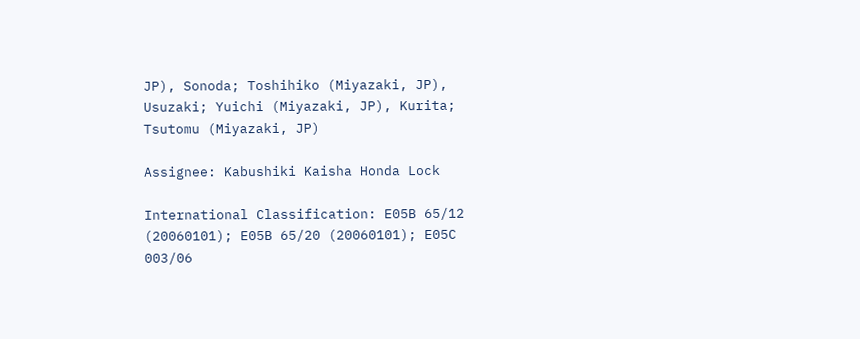JP), Sonoda; Toshihiko (Miyazaki, JP), Usuzaki; Yuichi (Miyazaki, JP), Kurita; Tsutomu (Miyazaki, JP)

Assignee: Kabushiki Kaisha Honda Lock

International Classification: E05B 65/12 (20060101); E05B 65/20 (20060101); E05C 003/06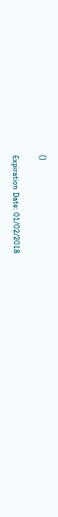()

Expiration Date: 01/02/2018